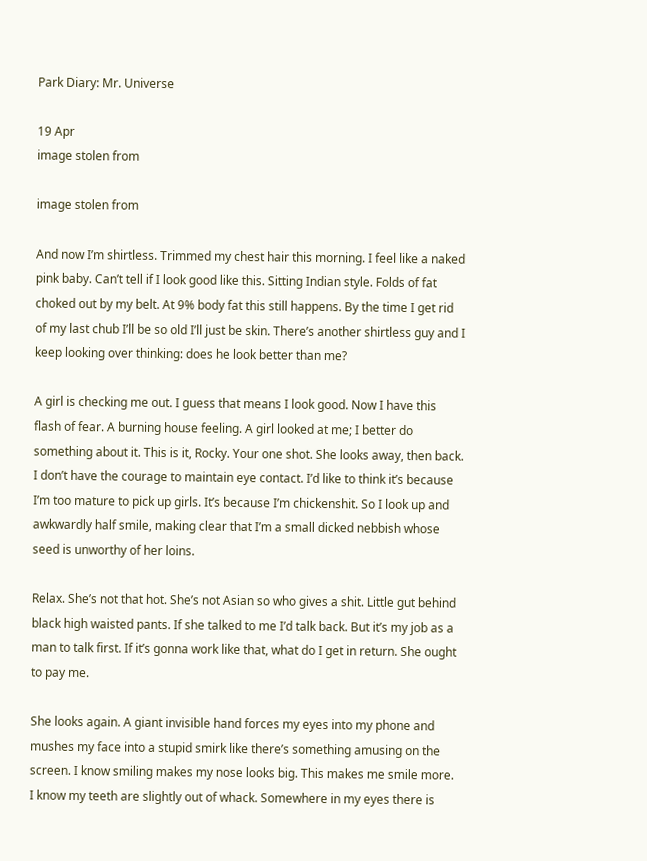Park Diary: Mr. Universe

19 Apr
image stolen from

image stolen from

And now I’m shirtless. Trimmed my chest hair this morning. I feel like a naked pink baby. Can’t tell if I look good like this. Sitting Indian style. Folds of fat choked out by my belt. At 9% body fat this still happens. By the time I get rid of my last chub I’ll be so old I’ll just be skin. There’s another shirtless guy and I keep looking over thinking: does he look better than me?

A girl is checking me out. I guess that means I look good. Now I have this flash of fear. A burning house feeling. A girl looked at me; I better do something about it. This is it, Rocky. Your one shot. She looks away, then back. I don’t have the courage to maintain eye contact. I’d like to think it’s because I’m too mature to pick up girls. It’s because I’m chickenshit. So I look up and awkwardly half smile, making clear that I’m a small dicked nebbish whose seed is unworthy of her loins.

Relax. She’s not that hot. She’s not Asian so who gives a shit. Little gut behind black high waisted pants. If she talked to me I’d talk back. But it’s my job as a man to talk first. If it’s gonna work like that, what do I get in return. She ought to pay me.

She looks again. A giant invisible hand forces my eyes into my phone and mushes my face into a stupid smirk like there’s something amusing on the screen. I know smiling makes my nose looks big. This makes me smile more. I know my teeth are slightly out of whack. Somewhere in my eyes there is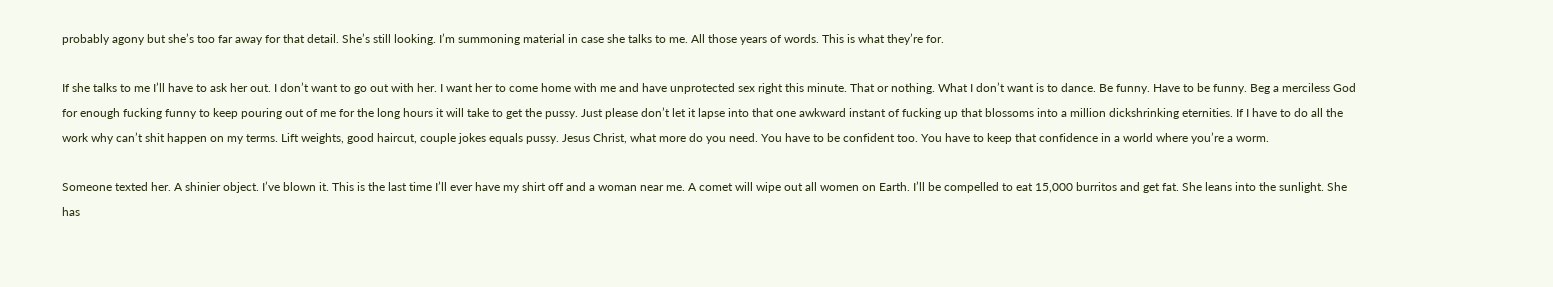probably agony but she’s too far away for that detail. She’s still looking. I’m summoning material in case she talks to me. All those years of words. This is what they’re for.

If she talks to me I’ll have to ask her out. I don’t want to go out with her. I want her to come home with me and have unprotected sex right this minute. That or nothing. What I don’t want is to dance. Be funny. Have to be funny. Beg a merciless God for enough fucking funny to keep pouring out of me for the long hours it will take to get the pussy. Just please don’t let it lapse into that one awkward instant of fucking up that blossoms into a million dickshrinking eternities. If I have to do all the work why can’t shit happen on my terms. Lift weights, good haircut, couple jokes equals pussy. Jesus Christ, what more do you need. You have to be confident too. You have to keep that confidence in a world where you’re a worm.

Someone texted her. A shinier object. I’ve blown it. This is the last time I’ll ever have my shirt off and a woman near me. A comet will wipe out all women on Earth. I’ll be compelled to eat 15,000 burritos and get fat. She leans into the sunlight. She has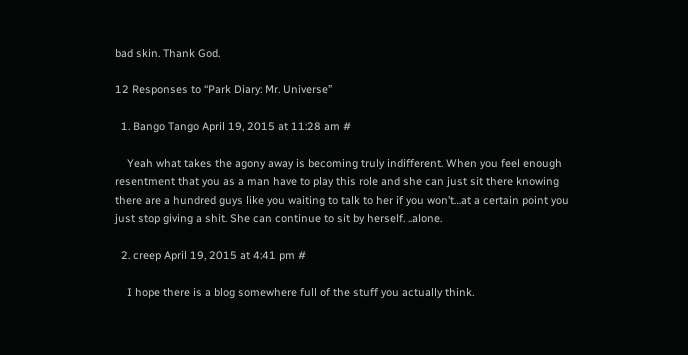bad skin. Thank God.

12 Responses to “Park Diary: Mr. Universe”

  1. Bango Tango April 19, 2015 at 11:28 am #

    Yeah what takes the agony away is becoming truly indifferent. When you feel enough resentment that you as a man have to play this role and she can just sit there knowing there are a hundred guys like you waiting to talk to her if you won’t…at a certain point you just stop giving a shit. She can continue to sit by herself. ..alone.

  2. creep April 19, 2015 at 4:41 pm #

    I hope there is a blog somewhere full of the stuff you actually think.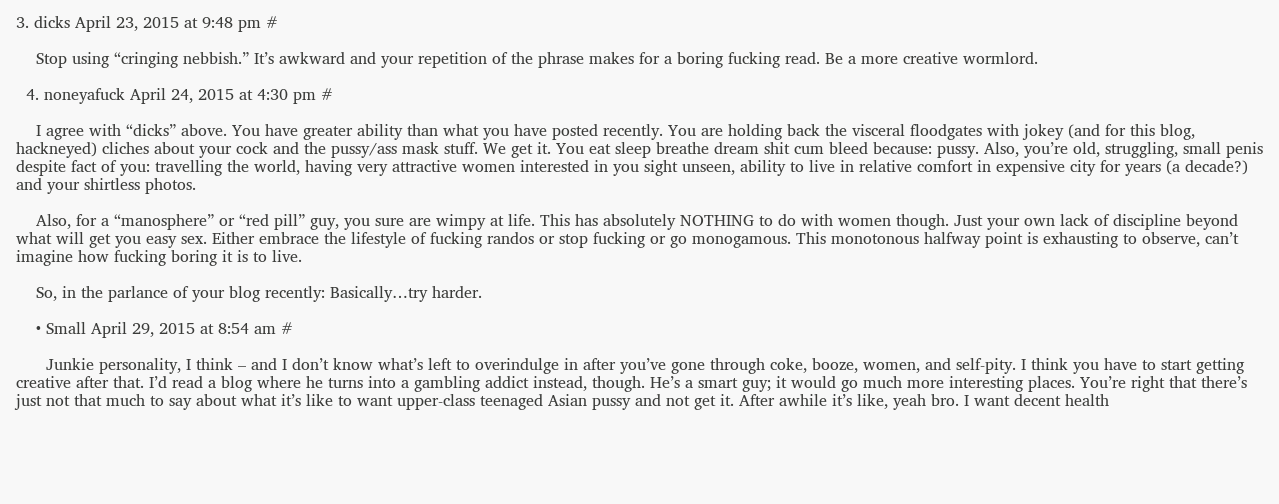3. dicks April 23, 2015 at 9:48 pm #

    Stop using “cringing nebbish.” It’s awkward and your repetition of the phrase makes for a boring fucking read. Be a more creative wormlord.

  4. noneyafuck April 24, 2015 at 4:30 pm #

    I agree with “dicks” above. You have greater ability than what you have posted recently. You are holding back the visceral floodgates with jokey (and for this blog, hackneyed) cliches about your cock and the pussy/ass mask stuff. We get it. You eat sleep breathe dream shit cum bleed because: pussy. Also, you’re old, struggling, small penis despite fact of you: travelling the world, having very attractive women interested in you sight unseen, ability to live in relative comfort in expensive city for years (a decade?) and your shirtless photos.

    Also, for a “manosphere” or “red pill” guy, you sure are wimpy at life. This has absolutely NOTHING to do with women though. Just your own lack of discipline beyond what will get you easy sex. Either embrace the lifestyle of fucking randos or stop fucking or go monogamous. This monotonous halfway point is exhausting to observe, can’t imagine how fucking boring it is to live.

    So, in the parlance of your blog recently: Basically…try harder.

    • Small April 29, 2015 at 8:54 am #

      Junkie personality, I think – and I don’t know what’s left to overindulge in after you’ve gone through coke, booze, women, and self-pity. I think you have to start getting creative after that. I’d read a blog where he turns into a gambling addict instead, though. He’s a smart guy; it would go much more interesting places. You’re right that there’s just not that much to say about what it’s like to want upper-class teenaged Asian pussy and not get it. After awhile it’s like, yeah bro. I want decent health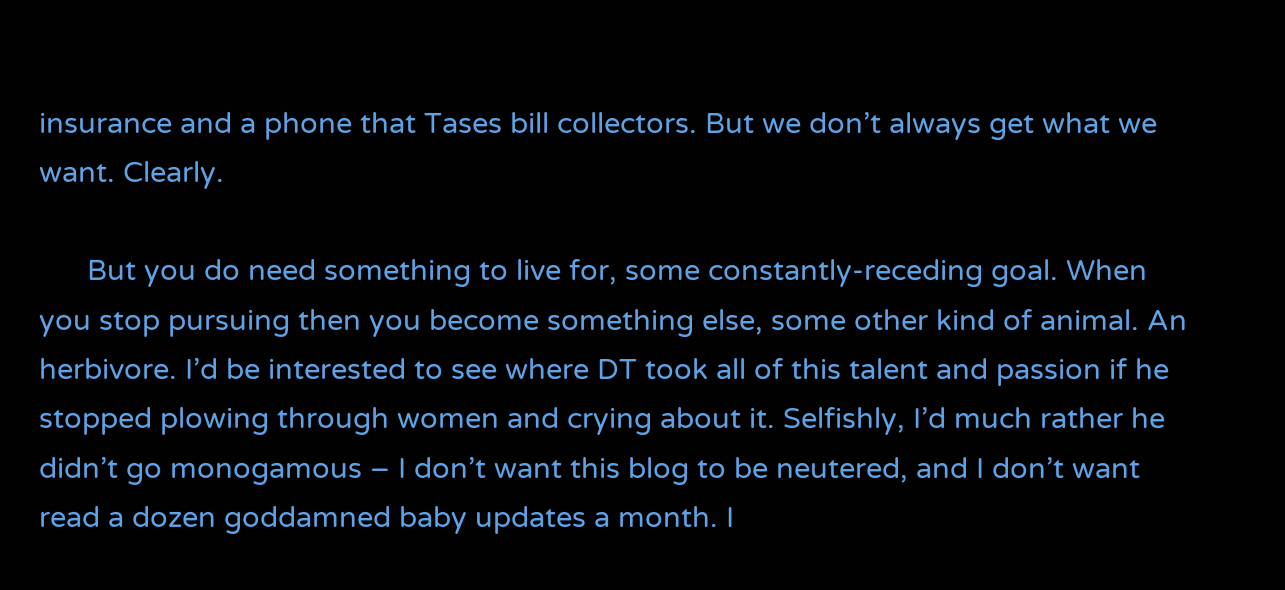insurance and a phone that Tases bill collectors. But we don’t always get what we want. Clearly.

      But you do need something to live for, some constantly-receding goal. When you stop pursuing then you become something else, some other kind of animal. An herbivore. I’d be interested to see where DT took all of this talent and passion if he stopped plowing through women and crying about it. Selfishly, I’d much rather he didn’t go monogamous – I don’t want this blog to be neutered, and I don’t want read a dozen goddamned baby updates a month. I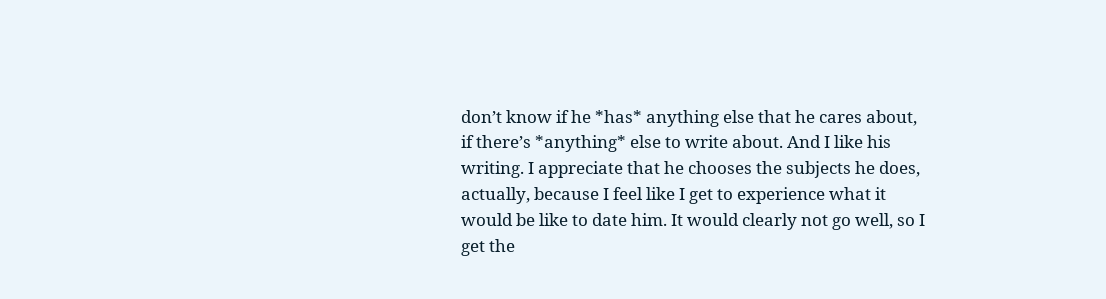don’t know if he *has* anything else that he cares about, if there’s *anything* else to write about. And I like his writing. I appreciate that he chooses the subjects he does, actually, because I feel like I get to experience what it would be like to date him. It would clearly not go well, so I get the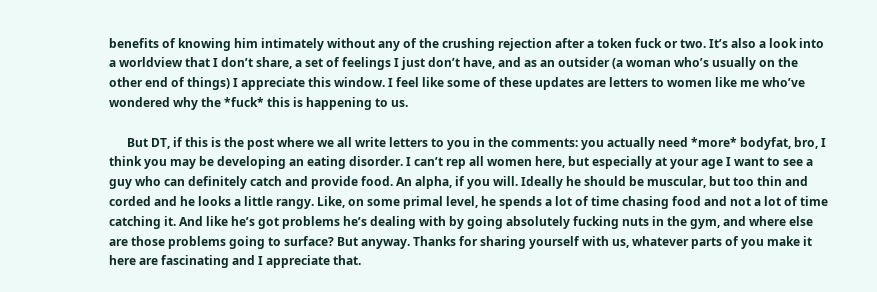benefits of knowing him intimately without any of the crushing rejection after a token fuck or two. It’s also a look into a worldview that I don’t share, a set of feelings I just don’t have, and as an outsider (a woman who’s usually on the other end of things) I appreciate this window. I feel like some of these updates are letters to women like me who’ve wondered why the *fuck* this is happening to us.

      But DT, if this is the post where we all write letters to you in the comments: you actually need *more* bodyfat, bro, I think you may be developing an eating disorder. I can’t rep all women here, but especially at your age I want to see a guy who can definitely catch and provide food. An alpha, if you will. Ideally he should be muscular, but too thin and corded and he looks a little rangy. Like, on some primal level, he spends a lot of time chasing food and not a lot of time catching it. And like he’s got problems he’s dealing with by going absolutely fucking nuts in the gym, and where else are those problems going to surface? But anyway. Thanks for sharing yourself with us, whatever parts of you make it here are fascinating and I appreciate that.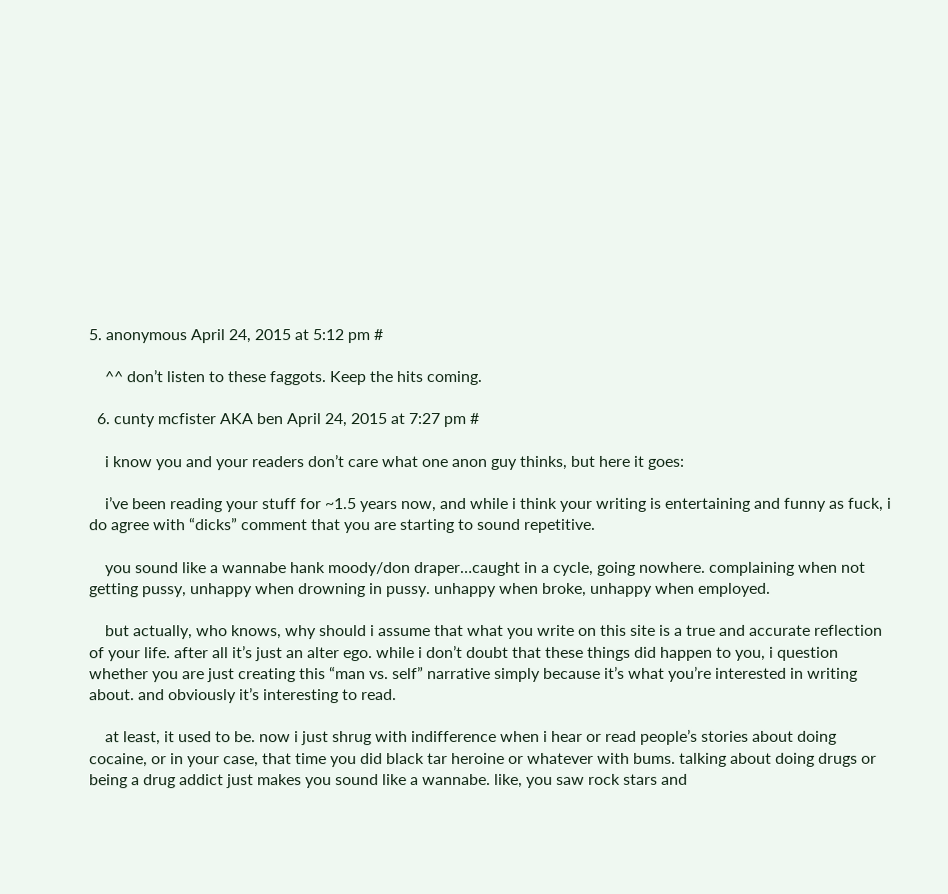5. anonymous April 24, 2015 at 5:12 pm #

    ^^ don’t listen to these faggots. Keep the hits coming.

  6. cunty mcfister AKA ben April 24, 2015 at 7:27 pm #

    i know you and your readers don’t care what one anon guy thinks, but here it goes:

    i’ve been reading your stuff for ~1.5 years now, and while i think your writing is entertaining and funny as fuck, i do agree with “dicks” comment that you are starting to sound repetitive.

    you sound like a wannabe hank moody/don draper…caught in a cycle, going nowhere. complaining when not getting pussy, unhappy when drowning in pussy. unhappy when broke, unhappy when employed.

    but actually, who knows, why should i assume that what you write on this site is a true and accurate reflection of your life. after all it’s just an alter ego. while i don’t doubt that these things did happen to you, i question whether you are just creating this “man vs. self” narrative simply because it’s what you’re interested in writing about. and obviously it’s interesting to read.

    at least, it used to be. now i just shrug with indifference when i hear or read people’s stories about doing cocaine, or in your case, that time you did black tar heroine or whatever with bums. talking about doing drugs or being a drug addict just makes you sound like a wannabe. like, you saw rock stars and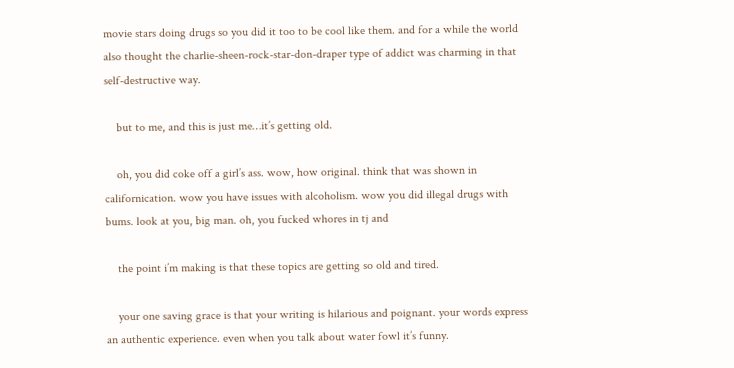movie stars doing drugs so you did it too to be cool like them. and for a while the world also thought the charlie-sheen-rock-star-don-draper type of addict was charming in that self-destructive way.

    but to me, and this is just me…it’s getting old.

    oh, you did coke off a girl’s ass. wow, how original. think that was shown in californication. wow you have issues with alcoholism. wow you did illegal drugs with bums. look at you, big man. oh, you fucked whores in tj and

    the point i’m making is that these topics are getting so old and tired.

    your one saving grace is that your writing is hilarious and poignant. your words express an authentic experience. even when you talk about water fowl it’s funny.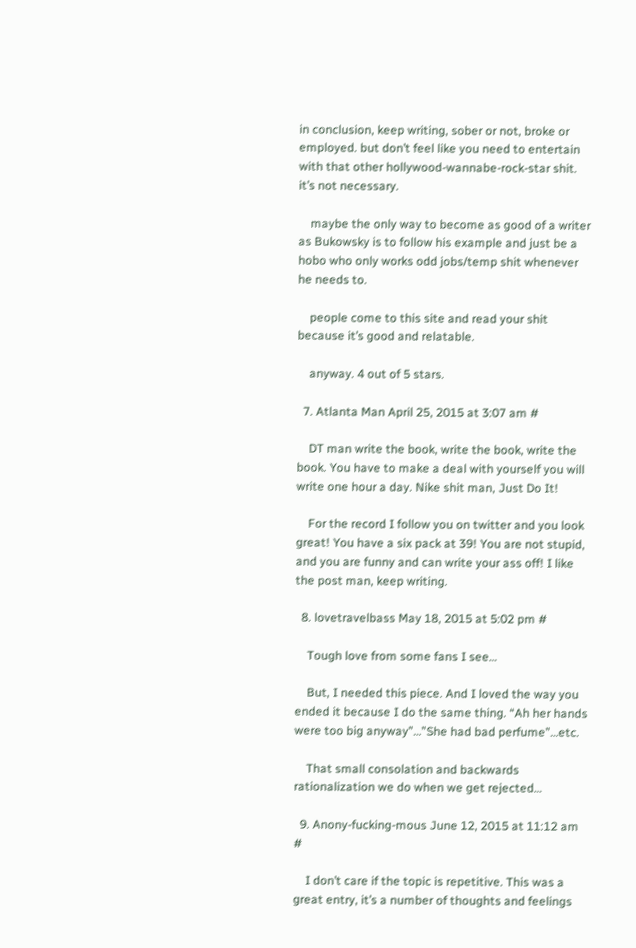in conclusion, keep writing, sober or not, broke or employed. but don’t feel like you need to entertain with that other hollywood-wannabe-rock-star shit. it’s not necessary.

    maybe the only way to become as good of a writer as Bukowsky is to follow his example and just be a hobo who only works odd jobs/temp shit whenever he needs to.

    people come to this site and read your shit because it’s good and relatable.

    anyway. 4 out of 5 stars.

  7. Atlanta Man April 25, 2015 at 3:07 am #

    DT man write the book, write the book, write the book. You have to make a deal with yourself you will write one hour a day. Nike shit man, Just Do It!

    For the record I follow you on twitter and you look great! You have a six pack at 39! You are not stupid, and you are funny and can write your ass off! I like the post man, keep writing.

  8. lovetravelbass May 18, 2015 at 5:02 pm #

    Tough love from some fans I see…

    But, I needed this piece. And I loved the way you ended it because I do the same thing. “Ah her hands were too big anyway”…”She had bad perfume”…etc.

    That small consolation and backwards rationalization we do when we get rejected…

  9. Anony-fucking-mous June 12, 2015 at 11:12 am #

    I don’t care if the topic is repetitive. This was a great entry, it’s a number of thoughts and feelings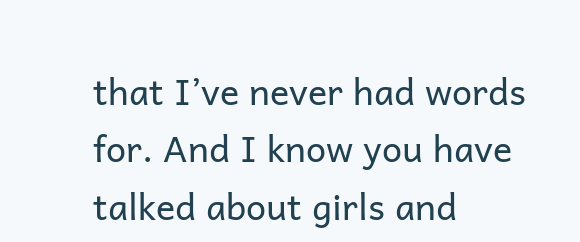that I’ve never had words for. And I know you have talked about girls and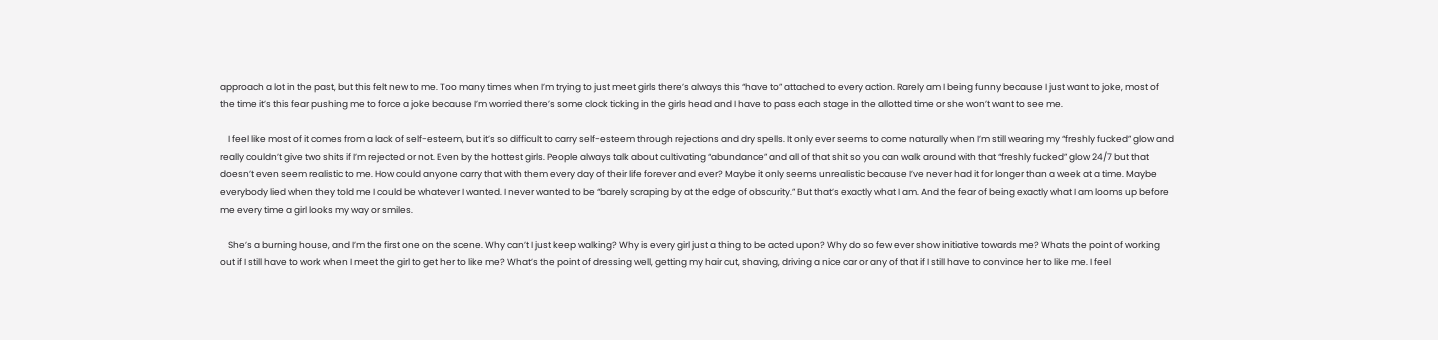approach a lot in the past, but this felt new to me. Too many times when I’m trying to just meet girls there’s always this “have to” attached to every action. Rarely am I being funny because I just want to joke, most of the time it’s this fear pushing me to force a joke because I’m worried there’s some clock ticking in the girls head and I have to pass each stage in the allotted time or she won’t want to see me.

    I feel like most of it comes from a lack of self-esteem, but it’s so difficult to carry self-esteem through rejections and dry spells. It only ever seems to come naturally when I’m still wearing my “freshly fucked” glow and really couldn’t give two shits if I’m rejected or not. Even by the hottest girls. People always talk about cultivating “abundance” and all of that shit so you can walk around with that “freshly fucked” glow 24/7 but that doesn’t even seem realistic to me. How could anyone carry that with them every day of their life forever and ever? Maybe it only seems unrealistic because I’ve never had it for longer than a week at a time. Maybe everybody lied when they told me I could be whatever I wanted. I never wanted to be “barely scraping by at the edge of obscurity.” But that’s exactly what I am. And the fear of being exactly what I am looms up before me every time a girl looks my way or smiles.

    She’s a burning house, and I’m the first one on the scene. Why can’t I just keep walking? Why is every girl just a thing to be acted upon? Why do so few ever show initiative towards me? Whats the point of working out if I still have to work when I meet the girl to get her to like me? What’s the point of dressing well, getting my hair cut, shaving, driving a nice car or any of that if I still have to convince her to like me. I feel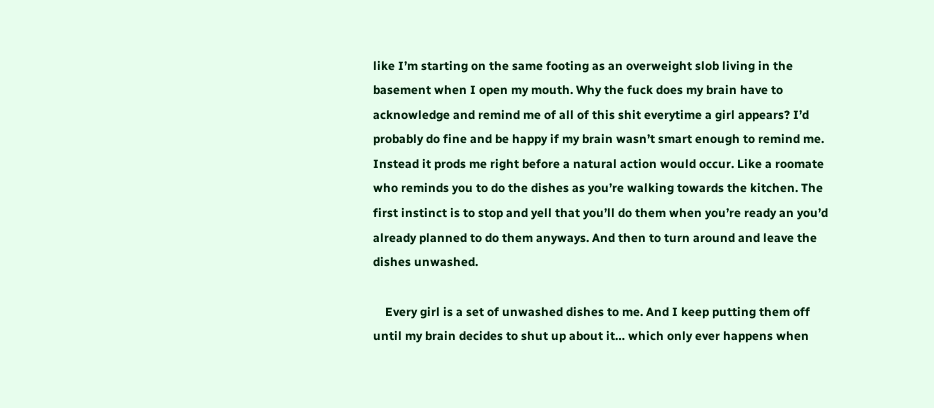like I’m starting on the same footing as an overweight slob living in the basement when I open my mouth. Why the fuck does my brain have to acknowledge and remind me of all of this shit everytime a girl appears? I’d probably do fine and be happy if my brain wasn’t smart enough to remind me. Instead it prods me right before a natural action would occur. Like a roomate who reminds you to do the dishes as you’re walking towards the kitchen. The first instinct is to stop and yell that you’ll do them when you’re ready an you’d already planned to do them anyways. And then to turn around and leave the dishes unwashed.

    Every girl is a set of unwashed dishes to me. And I keep putting them off until my brain decides to shut up about it… which only ever happens when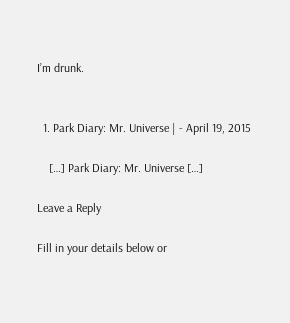I’m drunk.


  1. Park Diary: Mr. Universe | - April 19, 2015

    […] Park Diary: Mr. Universe […]

Leave a Reply

Fill in your details below or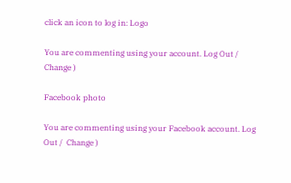click an icon to log in: Logo

You are commenting using your account. Log Out /  Change )

Facebook photo

You are commenting using your Facebook account. Log Out /  Change )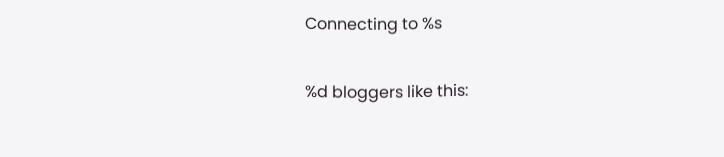Connecting to %s

%d bloggers like this: